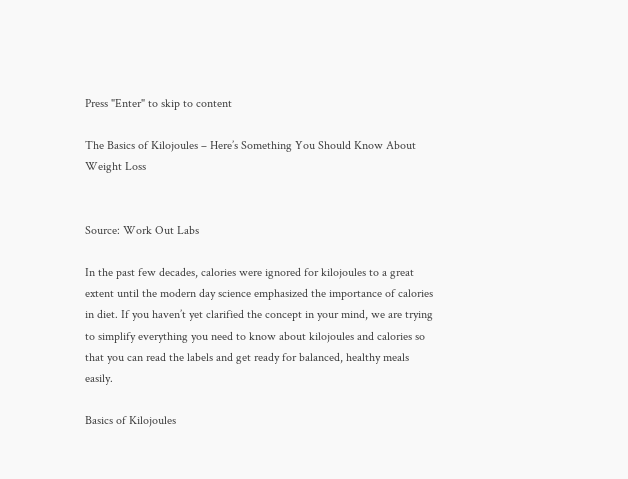Press "Enter" to skip to content

The Basics of Kilojoules – Here’s Something You Should Know About Weight Loss


Source: Work Out Labs

In the past few decades, calories were ignored for kilojoules to a great extent until the modern day science emphasized the importance of calories in diet. If you haven’t yet clarified the concept in your mind, we are trying to simplify everything you need to know about kilojoules and calories so that you can read the labels and get ready for balanced, healthy meals easily.

Basics of Kilojoules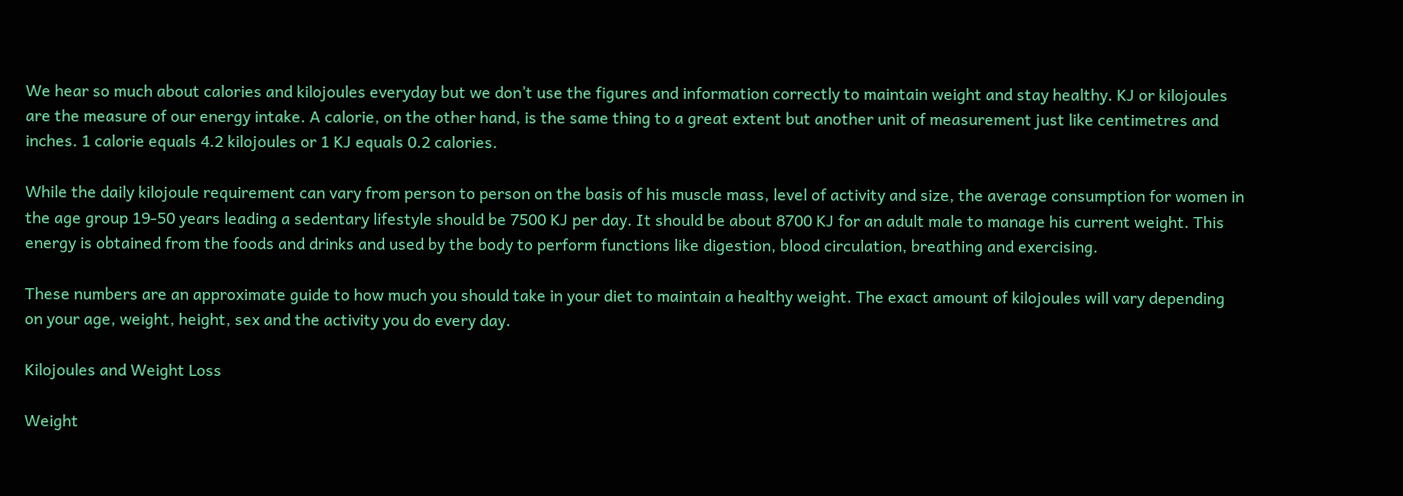We hear so much about calories and kilojoules everyday but we don’t use the figures and information correctly to maintain weight and stay healthy. KJ or kilojoules are the measure of our energy intake. A calorie, on the other hand, is the same thing to a great extent but another unit of measurement just like centimetres and inches. 1 calorie equals 4.2 kilojoules or 1 KJ equals 0.2 calories.

While the daily kilojoule requirement can vary from person to person on the basis of his muscle mass, level of activity and size, the average consumption for women in the age group 19-50 years leading a sedentary lifestyle should be 7500 KJ per day. It should be about 8700 KJ for an adult male to manage his current weight. This energy is obtained from the foods and drinks and used by the body to perform functions like digestion, blood circulation, breathing and exercising.

These numbers are an approximate guide to how much you should take in your diet to maintain a healthy weight. The exact amount of kilojoules will vary depending on your age, weight, height, sex and the activity you do every day.

Kilojoules and Weight Loss

Weight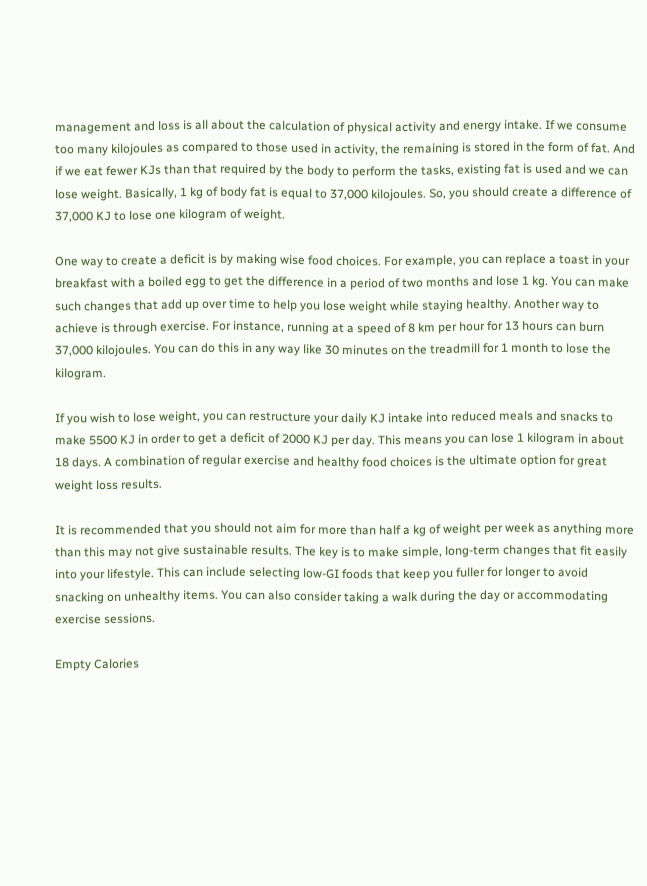management and loss is all about the calculation of physical activity and energy intake. If we consume too many kilojoules as compared to those used in activity, the remaining is stored in the form of fat. And if we eat fewer KJs than that required by the body to perform the tasks, existing fat is used and we can lose weight. Basically, 1 kg of body fat is equal to 37,000 kilojoules. So, you should create a difference of 37,000 KJ to lose one kilogram of weight.

One way to create a deficit is by making wise food choices. For example, you can replace a toast in your breakfast with a boiled egg to get the difference in a period of two months and lose 1 kg. You can make such changes that add up over time to help you lose weight while staying healthy. Another way to achieve is through exercise. For instance, running at a speed of 8 km per hour for 13 hours can burn 37,000 kilojoules. You can do this in any way like 30 minutes on the treadmill for 1 month to lose the kilogram.

If you wish to lose weight, you can restructure your daily KJ intake into reduced meals and snacks to make 5500 KJ in order to get a deficit of 2000 KJ per day. This means you can lose 1 kilogram in about 18 days. A combination of regular exercise and healthy food choices is the ultimate option for great weight loss results.

It is recommended that you should not aim for more than half a kg of weight per week as anything more than this may not give sustainable results. The key is to make simple, long-term changes that fit easily into your lifestyle. This can include selecting low-GI foods that keep you fuller for longer to avoid snacking on unhealthy items. You can also consider taking a walk during the day or accommodating exercise sessions.

Empty Calories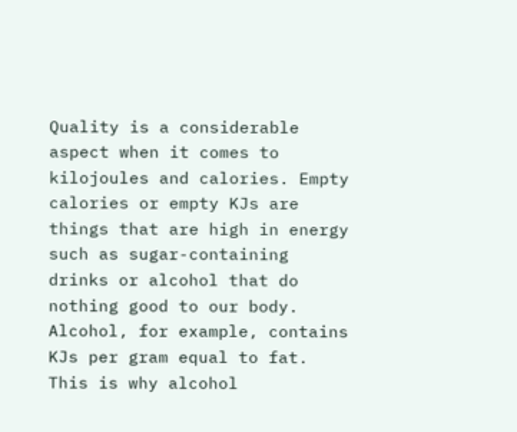Quality is a considerable aspect when it comes to kilojoules and calories. Empty calories or empty KJs are things that are high in energy such as sugar-containing drinks or alcohol that do nothing good to our body. Alcohol, for example, contains KJs per gram equal to fat. This is why alcohol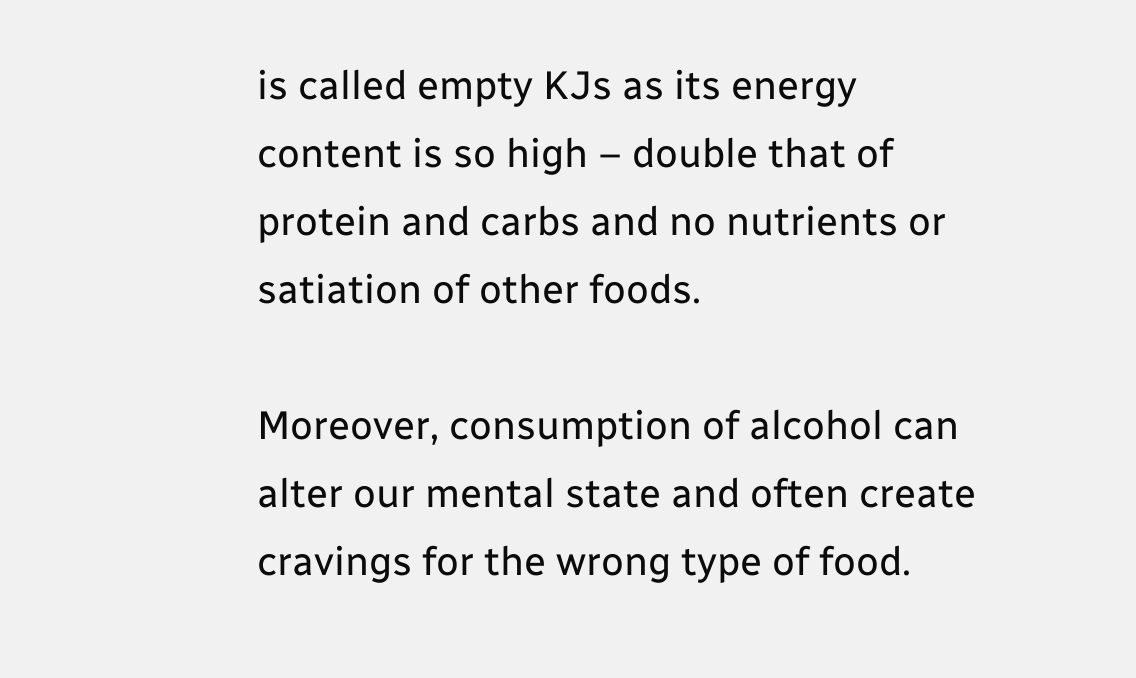is called empty KJs as its energy content is so high – double that of protein and carbs and no nutrients or satiation of other foods.

Moreover, consumption of alcohol can alter our mental state and often create cravings for the wrong type of food.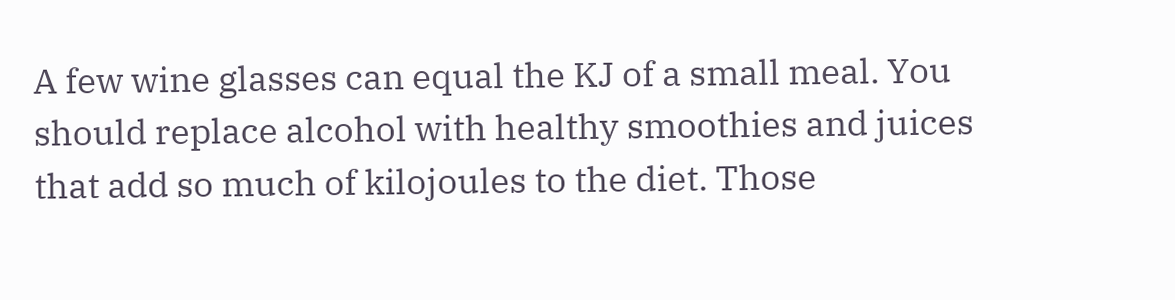A few wine glasses can equal the KJ of a small meal. You should replace alcohol with healthy smoothies and juices that add so much of kilojoules to the diet. Those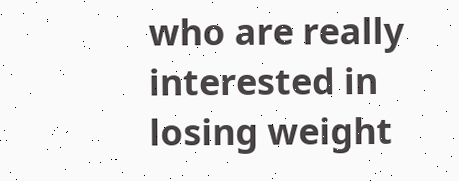who are really interested in losing weight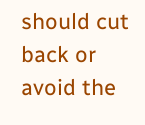should cut back or avoid the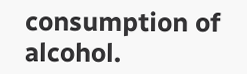consumption of alcohol.